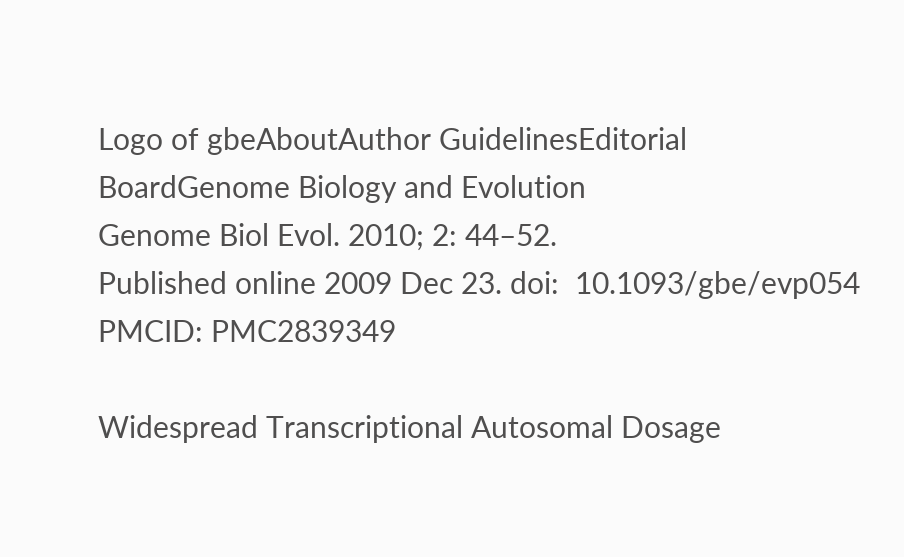Logo of gbeAboutAuthor GuidelinesEditorial BoardGenome Biology and Evolution
Genome Biol Evol. 2010; 2: 44–52.
Published online 2009 Dec 23. doi:  10.1093/gbe/evp054
PMCID: PMC2839349

Widespread Transcriptional Autosomal Dosage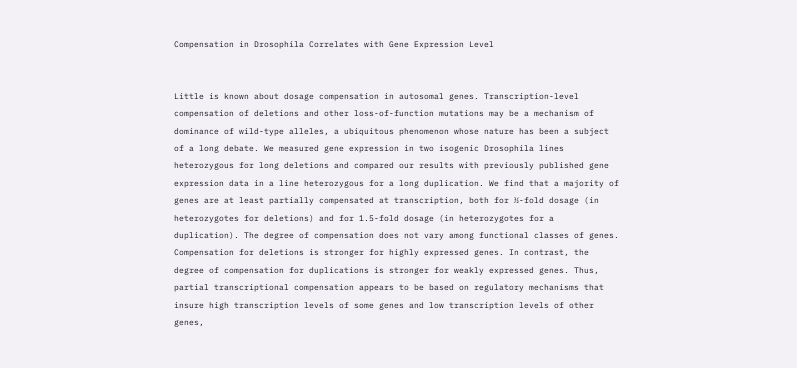Compensation in Drosophila Correlates with Gene Expression Level


Little is known about dosage compensation in autosomal genes. Transcription-level compensation of deletions and other loss-of-function mutations may be a mechanism of dominance of wild-type alleles, a ubiquitous phenomenon whose nature has been a subject of a long debate. We measured gene expression in two isogenic Drosophila lines heterozygous for long deletions and compared our results with previously published gene expression data in a line heterozygous for a long duplication. We find that a majority of genes are at least partially compensated at transcription, both for ½-fold dosage (in heterozygotes for deletions) and for 1.5-fold dosage (in heterozygotes for a duplication). The degree of compensation does not vary among functional classes of genes. Compensation for deletions is stronger for highly expressed genes. In contrast, the degree of compensation for duplications is stronger for weakly expressed genes. Thus, partial transcriptional compensation appears to be based on regulatory mechanisms that insure high transcription levels of some genes and low transcription levels of other genes,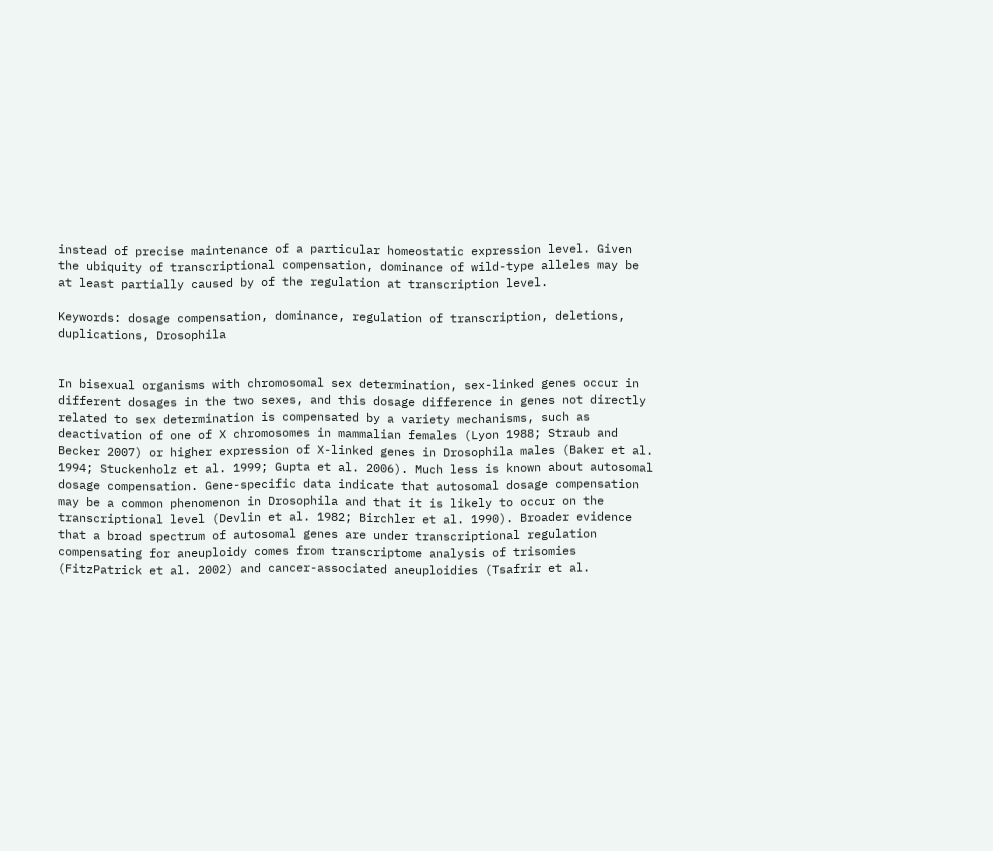instead of precise maintenance of a particular homeostatic expression level. Given the ubiquity of transcriptional compensation, dominance of wild-type alleles may be at least partially caused by of the regulation at transcription level.

Keywords: dosage compensation, dominance, regulation of transcription, deletions, duplications, Drosophila


In bisexual organisms with chromosomal sex determination, sex-linked genes occur in different dosages in the two sexes, and this dosage difference in genes not directly related to sex determination is compensated by a variety mechanisms, such as deactivation of one of X chromosomes in mammalian females (Lyon 1988; Straub and Becker 2007) or higher expression of X-linked genes in Drosophila males (Baker et al. 1994; Stuckenholz et al. 1999; Gupta et al. 2006). Much less is known about autosomal dosage compensation. Gene-specific data indicate that autosomal dosage compensation may be a common phenomenon in Drosophila and that it is likely to occur on the transcriptional level (Devlin et al. 1982; Birchler et al. 1990). Broader evidence that a broad spectrum of autosomal genes are under transcriptional regulation compensating for aneuploidy comes from transcriptome analysis of trisomies (FitzPatrick et al. 2002) and cancer-associated aneuploidies (Tsafrir et al.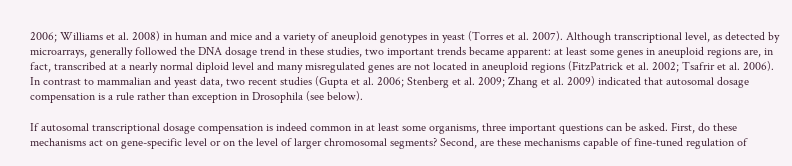2006; Williams et al. 2008) in human and mice and a variety of aneuploid genotypes in yeast (Torres et al. 2007). Although transcriptional level, as detected by microarrays, generally followed the DNA dosage trend in these studies, two important trends became apparent: at least some genes in aneuploid regions are, in fact, transcribed at a nearly normal diploid level and many misregulated genes are not located in aneuploid regions (FitzPatrick et al. 2002; Tsafrir et al. 2006). In contrast to mammalian and yeast data, two recent studies (Gupta et al. 2006; Stenberg et al. 2009; Zhang et al. 2009) indicated that autosomal dosage compensation is a rule rather than exception in Drosophila (see below).

If autosomal transcriptional dosage compensation is indeed common in at least some organisms, three important questions can be asked. First, do these mechanisms act on gene-specific level or on the level of larger chromosomal segments? Second, are these mechanisms capable of fine-tuned regulation of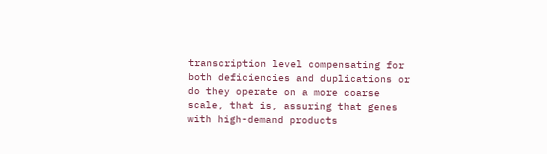transcription level compensating for both deficiencies and duplications or do they operate on a more coarse scale, that is, assuring that genes with high-demand products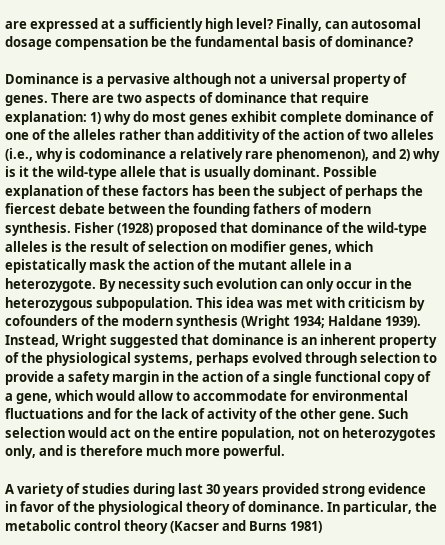are expressed at a sufficiently high level? Finally, can autosomal dosage compensation be the fundamental basis of dominance?

Dominance is a pervasive although not a universal property of genes. There are two aspects of dominance that require explanation: 1) why do most genes exhibit complete dominance of one of the alleles rather than additivity of the action of two alleles (i.e., why is codominance a relatively rare phenomenon), and 2) why is it the wild-type allele that is usually dominant. Possible explanation of these factors has been the subject of perhaps the fiercest debate between the founding fathers of modern synthesis. Fisher (1928) proposed that dominance of the wild-type alleles is the result of selection on modifier genes, which epistatically mask the action of the mutant allele in a heterozygote. By necessity such evolution can only occur in the heterozygous subpopulation. This idea was met with criticism by cofounders of the modern synthesis (Wright 1934; Haldane 1939). Instead, Wright suggested that dominance is an inherent property of the physiological systems, perhaps evolved through selection to provide a safety margin in the action of a single functional copy of a gene, which would allow to accommodate for environmental fluctuations and for the lack of activity of the other gene. Such selection would act on the entire population, not on heterozygotes only, and is therefore much more powerful.

A variety of studies during last 30 years provided strong evidence in favor of the physiological theory of dominance. In particular, the metabolic control theory (Kacser and Burns 1981)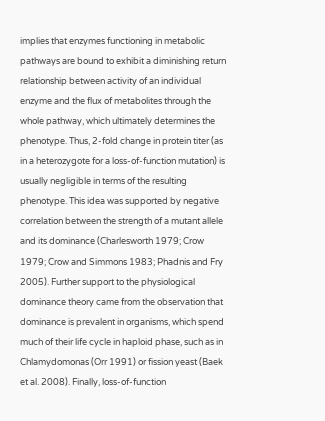implies that enzymes functioning in metabolic pathways are bound to exhibit a diminishing return relationship between activity of an individual enzyme and the flux of metabolites through the whole pathway, which ultimately determines the phenotype. Thus, 2-fold change in protein titer (as in a heterozygote for a loss-of-function mutation) is usually negligible in terms of the resulting phenotype. This idea was supported by negative correlation between the strength of a mutant allele and its dominance (Charlesworth 1979; Crow 1979; Crow and Simmons 1983; Phadnis and Fry 2005). Further support to the physiological dominance theory came from the observation that dominance is prevalent in organisms, which spend much of their life cycle in haploid phase, such as in Chlamydomonas (Orr 1991) or fission yeast (Baek et al. 2008). Finally, loss-of-function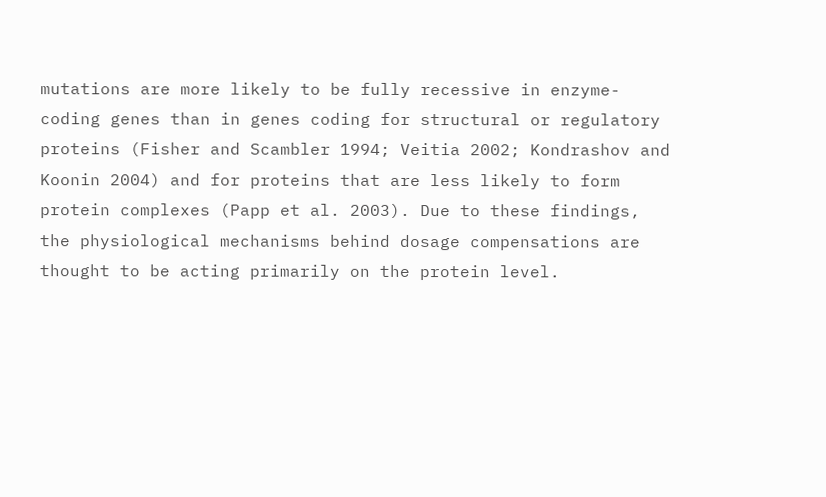mutations are more likely to be fully recessive in enzyme-coding genes than in genes coding for structural or regulatory proteins (Fisher and Scambler 1994; Veitia 2002; Kondrashov and Koonin 2004) and for proteins that are less likely to form protein complexes (Papp et al. 2003). Due to these findings, the physiological mechanisms behind dosage compensations are thought to be acting primarily on the protein level.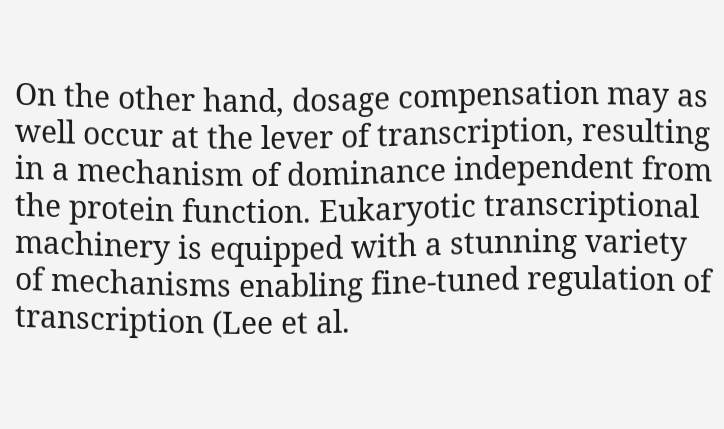On the other hand, dosage compensation may as well occur at the lever of transcription, resulting in a mechanism of dominance independent from the protein function. Eukaryotic transcriptional machinery is equipped with a stunning variety of mechanisms enabling fine-tuned regulation of transcription (Lee et al.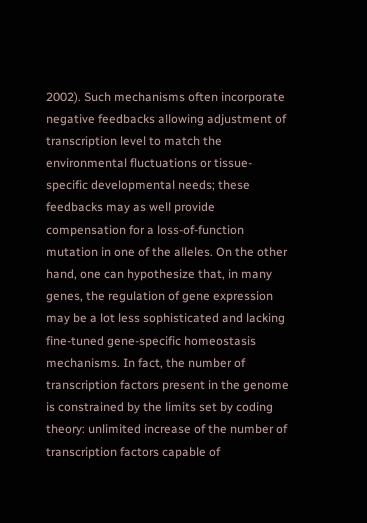2002). Such mechanisms often incorporate negative feedbacks allowing adjustment of transcription level to match the environmental fluctuations or tissue-specific developmental needs; these feedbacks may as well provide compensation for a loss-of-function mutation in one of the alleles. On the other hand, one can hypothesize that, in many genes, the regulation of gene expression may be a lot less sophisticated and lacking fine-tuned gene-specific homeostasis mechanisms. In fact, the number of transcription factors present in the genome is constrained by the limits set by coding theory: unlimited increase of the number of transcription factors capable of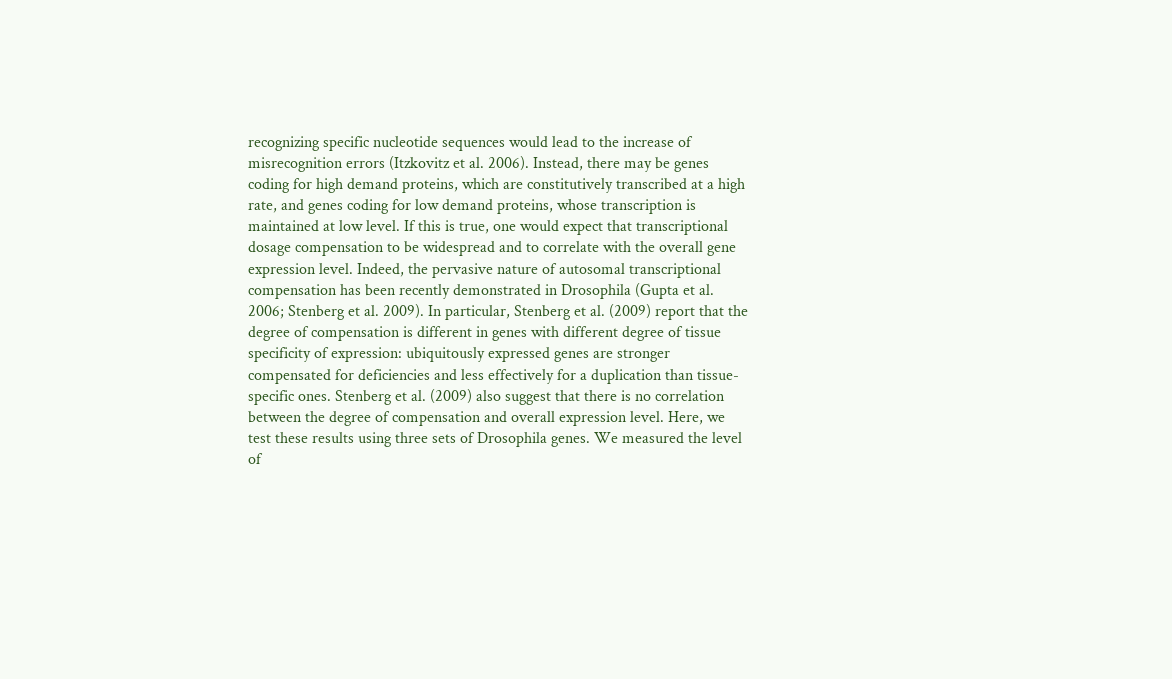recognizing specific nucleotide sequences would lead to the increase of misrecognition errors (Itzkovitz et al. 2006). Instead, there may be genes coding for high demand proteins, which are constitutively transcribed at a high rate, and genes coding for low demand proteins, whose transcription is maintained at low level. If this is true, one would expect that transcriptional dosage compensation to be widespread and to correlate with the overall gene expression level. Indeed, the pervasive nature of autosomal transcriptional compensation has been recently demonstrated in Drosophila (Gupta et al. 2006; Stenberg et al. 2009). In particular, Stenberg et al. (2009) report that the degree of compensation is different in genes with different degree of tissue specificity of expression: ubiquitously expressed genes are stronger compensated for deficiencies and less effectively for a duplication than tissue-specific ones. Stenberg et al. (2009) also suggest that there is no correlation between the degree of compensation and overall expression level. Here, we test these results using three sets of Drosophila genes. We measured the level of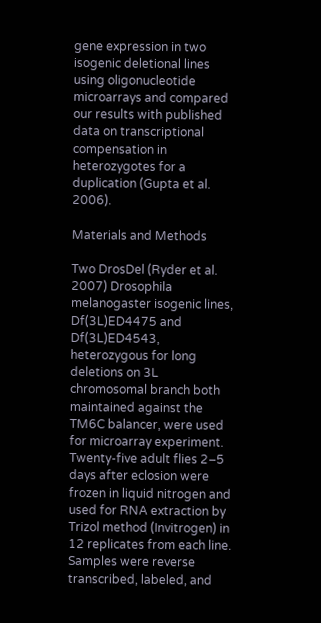gene expression in two isogenic deletional lines using oligonucleotide microarrays and compared our results with published data on transcriptional compensation in heterozygotes for a duplication (Gupta et al. 2006).

Materials and Methods

Two DrosDel (Ryder et al. 2007) Drosophila melanogaster isogenic lines, Df(3L)ED4475 and Df(3L)ED4543, heterozygous for long deletions on 3L chromosomal branch both maintained against the TM6C balancer, were used for microarray experiment. Twenty-five adult flies 2–5 days after eclosion were frozen in liquid nitrogen and used for RNA extraction by Trizol method (Invitrogen) in 12 replicates from each line. Samples were reverse transcribed, labeled, and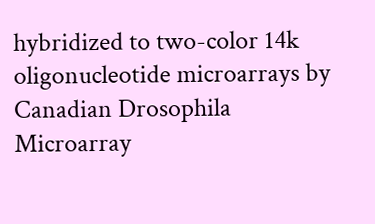hybridized to two-color 14k oligonucleotide microarrays by Canadian Drosophila Microarray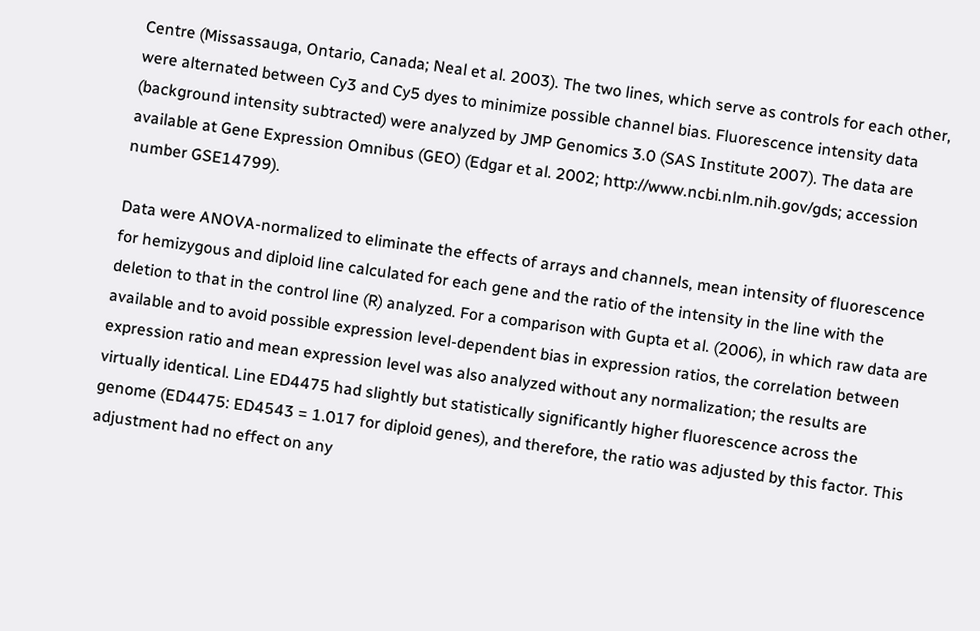Centre (Missassauga, Ontario, Canada; Neal et al. 2003). The two lines, which serve as controls for each other, were alternated between Cy3 and Cy5 dyes to minimize possible channel bias. Fluorescence intensity data (background intensity subtracted) were analyzed by JMP Genomics 3.0 (SAS Institute 2007). The data are available at Gene Expression Omnibus (GEO) (Edgar et al. 2002; http://www.ncbi.nlm.nih.gov/gds; accession number GSE14799).

Data were ANOVA-normalized to eliminate the effects of arrays and channels, mean intensity of fluorescence for hemizygous and diploid line calculated for each gene and the ratio of the intensity in the line with the deletion to that in the control line (R) analyzed. For a comparison with Gupta et al. (2006), in which raw data are available and to avoid possible expression level-dependent bias in expression ratios, the correlation between expression ratio and mean expression level was also analyzed without any normalization; the results are virtually identical. Line ED4475 had slightly but statistically significantly higher fluorescence across the genome (ED4475: ED4543 = 1.017 for diploid genes), and therefore, the ratio was adjusted by this factor. This adjustment had no effect on any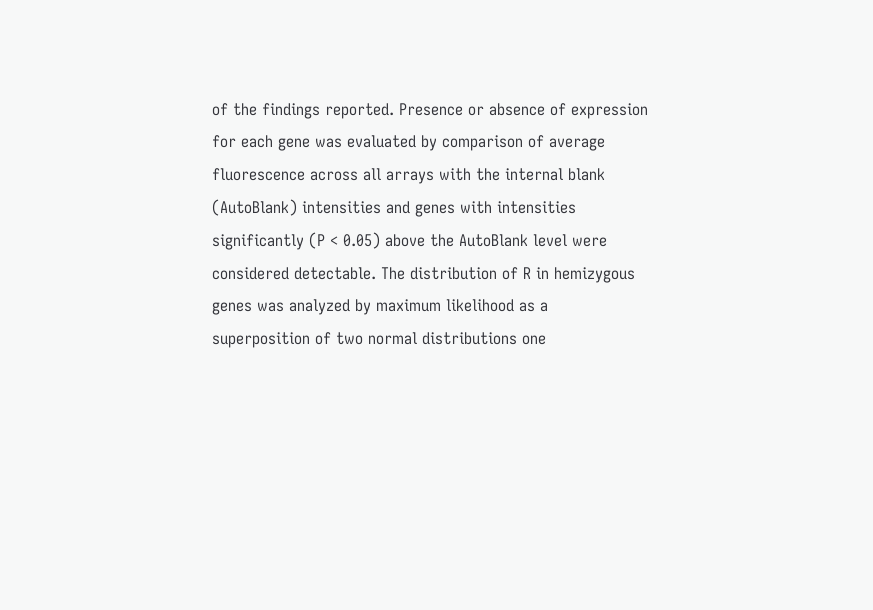of the findings reported. Presence or absence of expression for each gene was evaluated by comparison of average fluorescence across all arrays with the internal blank (AutoBlank) intensities and genes with intensities significantly (P < 0.05) above the AutoBlank level were considered detectable. The distribution of R in hemizygous genes was analyzed by maximum likelihood as a superposition of two normal distributions one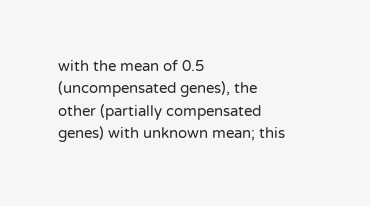with the mean of 0.5 (uncompensated genes), the other (partially compensated genes) with unknown mean; this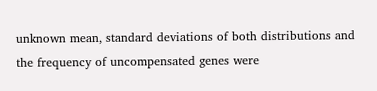unknown mean, standard deviations of both distributions and the frequency of uncompensated genes were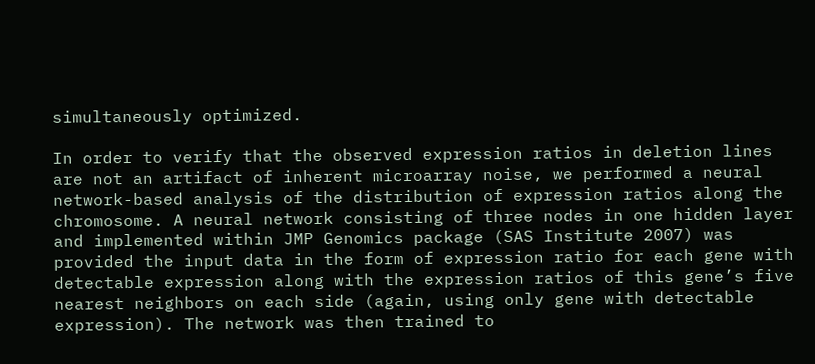simultaneously optimized.

In order to verify that the observed expression ratios in deletion lines are not an artifact of inherent microarray noise, we performed a neural network-based analysis of the distribution of expression ratios along the chromosome. A neural network consisting of three nodes in one hidden layer and implemented within JMP Genomics package (SAS Institute 2007) was provided the input data in the form of expression ratio for each gene with detectable expression along with the expression ratios of this gene’s five nearest neighbors on each side (again, using only gene with detectable expression). The network was then trained to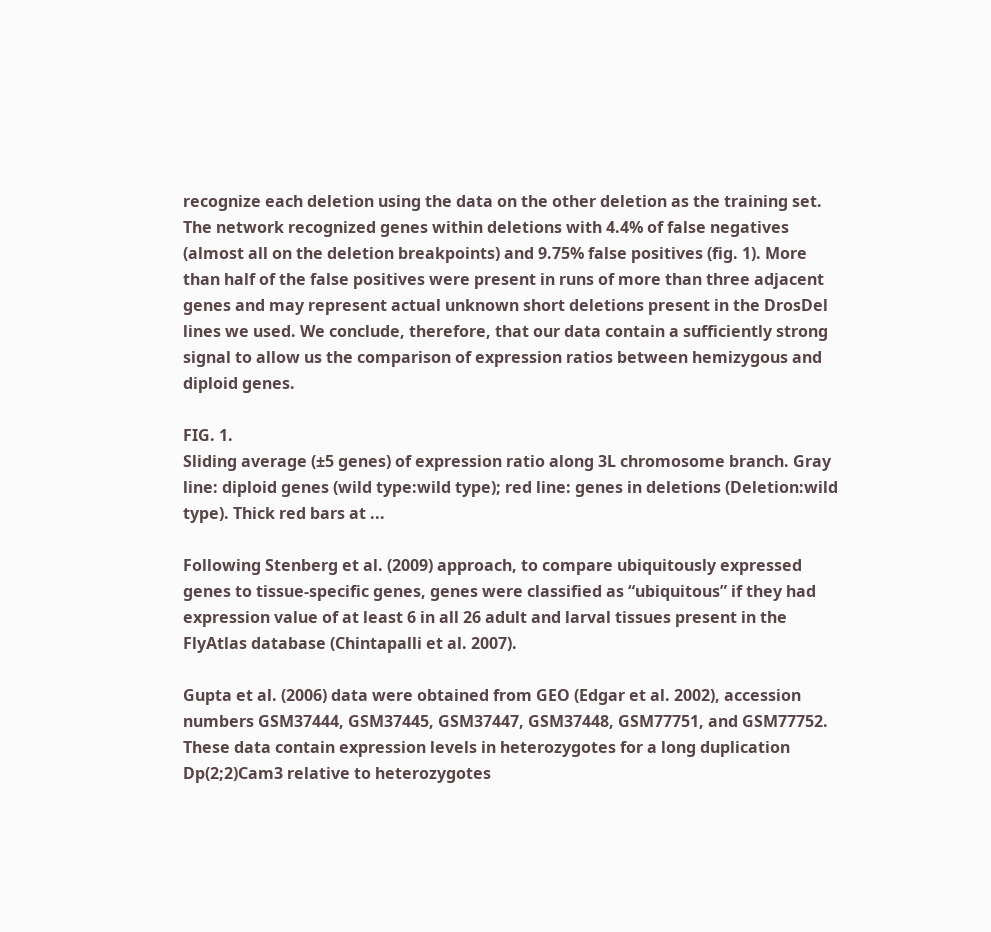recognize each deletion using the data on the other deletion as the training set. The network recognized genes within deletions with 4.4% of false negatives (almost all on the deletion breakpoints) and 9.75% false positives (fig. 1). More than half of the false positives were present in runs of more than three adjacent genes and may represent actual unknown short deletions present in the DrosDel lines we used. We conclude, therefore, that our data contain a sufficiently strong signal to allow us the comparison of expression ratios between hemizygous and diploid genes.

FIG. 1.
Sliding average (±5 genes) of expression ratio along 3L chromosome branch. Gray line: diploid genes (wild type:wild type); red line: genes in deletions (Deletion:wild type). Thick red bars at ...

Following Stenberg et al. (2009) approach, to compare ubiquitously expressed genes to tissue-specific genes, genes were classified as “ubiquitous” if they had expression value of at least 6 in all 26 adult and larval tissues present in the FlyAtlas database (Chintapalli et al. 2007).

Gupta et al. (2006) data were obtained from GEO (Edgar et al. 2002), accession numbers GSM37444, GSM37445, GSM37447, GSM37448, GSM77751, and GSM77752. These data contain expression levels in heterozygotes for a long duplication Dp(2;2)Cam3 relative to heterozygotes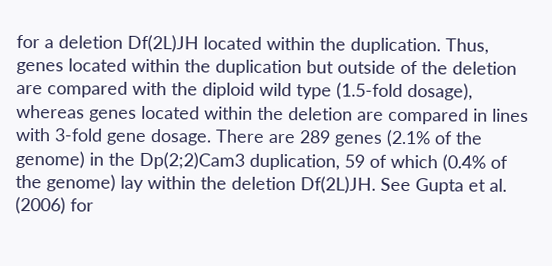for a deletion Df(2L)JH located within the duplication. Thus, genes located within the duplication but outside of the deletion are compared with the diploid wild type (1.5-fold dosage), whereas genes located within the deletion are compared in lines with 3-fold gene dosage. There are 289 genes (2.1% of the genome) in the Dp(2;2)Cam3 duplication, 59 of which (0.4% of the genome) lay within the deletion Df(2L)JH. See Gupta et al. (2006) for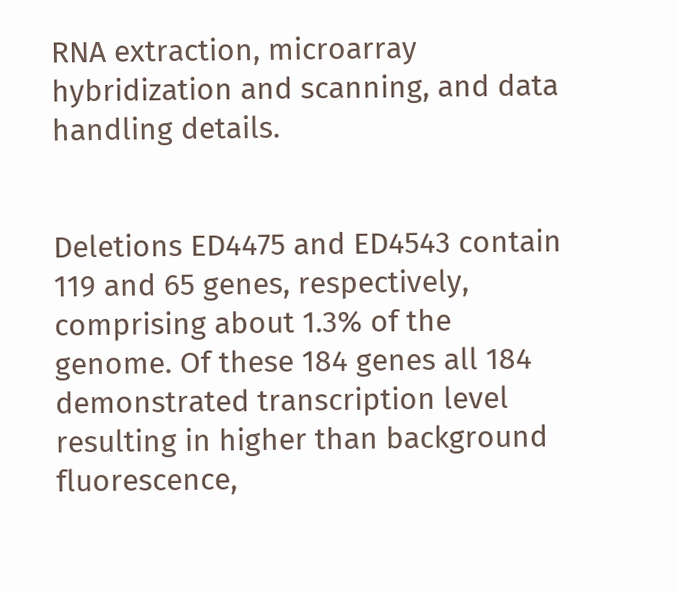RNA extraction, microarray hybridization and scanning, and data handling details.


Deletions ED4475 and ED4543 contain 119 and 65 genes, respectively, comprising about 1.3% of the genome. Of these 184 genes all 184 demonstrated transcription level resulting in higher than background fluorescence,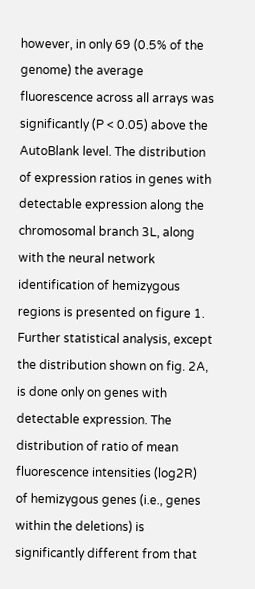however, in only 69 (0.5% of the genome) the average fluorescence across all arrays was significantly (P < 0.05) above the AutoBlank level. The distribution of expression ratios in genes with detectable expression along the chromosomal branch 3L, along with the neural network identification of hemizygous regions is presented on figure 1. Further statistical analysis, except the distribution shown on fig. 2A, is done only on genes with detectable expression. The distribution of ratio of mean fluorescence intensities (log2R) of hemizygous genes (i.e., genes within the deletions) is significantly different from that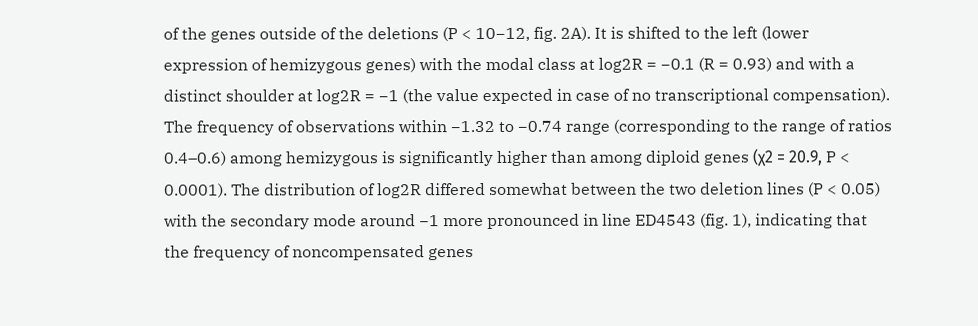of the genes outside of the deletions (P < 10−12, fig. 2A). It is shifted to the left (lower expression of hemizygous genes) with the modal class at log2R = −0.1 (R = 0.93) and with a distinct shoulder at log2R = −1 (the value expected in case of no transcriptional compensation). The frequency of observations within −1.32 to −0.74 range (corresponding to the range of ratios 0.4–0.6) among hemizygous is significantly higher than among diploid genes (χ2 = 20.9, P < 0.0001). The distribution of log2R differed somewhat between the two deletion lines (P < 0.05) with the secondary mode around −1 more pronounced in line ED4543 (fig. 1), indicating that the frequency of noncompensated genes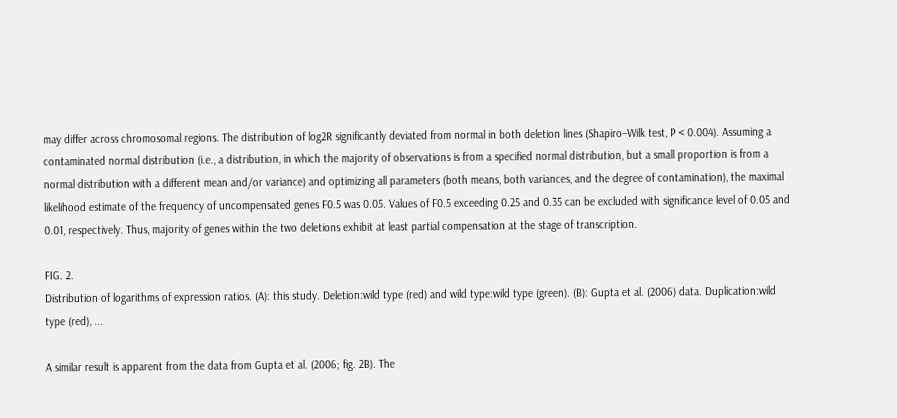may differ across chromosomal regions. The distribution of log2R significantly deviated from normal in both deletion lines (Shapiro–Wilk test, P < 0.004). Assuming a contaminated normal distribution (i.e., a distribution, in which the majority of observations is from a specified normal distribution, but a small proportion is from a normal distribution with a different mean and/or variance) and optimizing all parameters (both means, both variances, and the degree of contamination), the maximal likelihood estimate of the frequency of uncompensated genes F0.5 was 0.05. Values of F0.5 exceeding 0.25 and 0.35 can be excluded with significance level of 0.05 and 0.01, respectively. Thus, majority of genes within the two deletions exhibit at least partial compensation at the stage of transcription.

FIG. 2.
Distribution of logarithms of expression ratios. (A): this study. Deletion:wild type (red) and wild type:wild type (green). (B): Gupta et al. (2006) data. Duplication:wild type (red), ...

A similar result is apparent from the data from Gupta et al. (2006; fig. 2B). The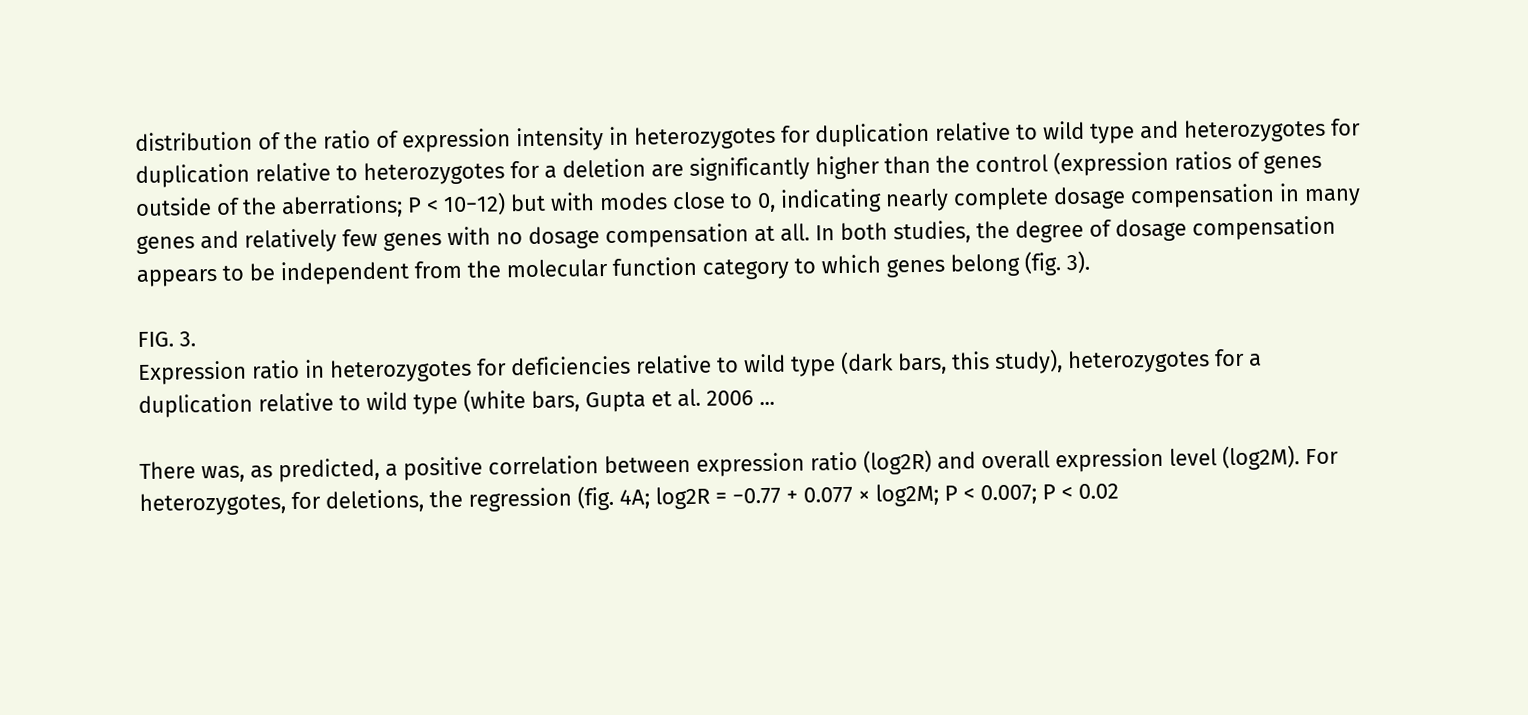distribution of the ratio of expression intensity in heterozygotes for duplication relative to wild type and heterozygotes for duplication relative to heterozygotes for a deletion are significantly higher than the control (expression ratios of genes outside of the aberrations; P < 10−12) but with modes close to 0, indicating nearly complete dosage compensation in many genes and relatively few genes with no dosage compensation at all. In both studies, the degree of dosage compensation appears to be independent from the molecular function category to which genes belong (fig. 3).

FIG. 3.
Expression ratio in heterozygotes for deficiencies relative to wild type (dark bars, this study), heterozygotes for a duplication relative to wild type (white bars, Gupta et al. 2006 ...

There was, as predicted, a positive correlation between expression ratio (log2R) and overall expression level (log2M). For heterozygotes, for deletions, the regression (fig. 4A; log2R = −0.77 + 0.077 × log2M; P < 0.007; P < 0.02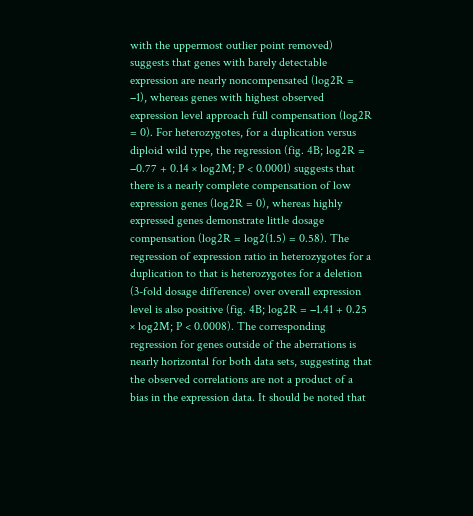with the uppermost outlier point removed) suggests that genes with barely detectable expression are nearly noncompensated (log2R = −1), whereas genes with highest observed expression level approach full compensation (log2R = 0). For heterozygotes, for a duplication versus diploid wild type, the regression (fig. 4B; log2R = −0.77 + 0.14 × log2M; P < 0.0001) suggests that there is a nearly complete compensation of low expression genes (log2R = 0), whereas highly expressed genes demonstrate little dosage compensation (log2R = log2(1.5) = 0.58). The regression of expression ratio in heterozygotes for a duplication to that is heterozygotes for a deletion (3-fold dosage difference) over overall expression level is also positive (fig. 4B; log2R = −1.41 + 0.25 × log2M; P < 0.0008). The corresponding regression for genes outside of the aberrations is nearly horizontal for both data sets, suggesting that the observed correlations are not a product of a bias in the expression data. It should be noted that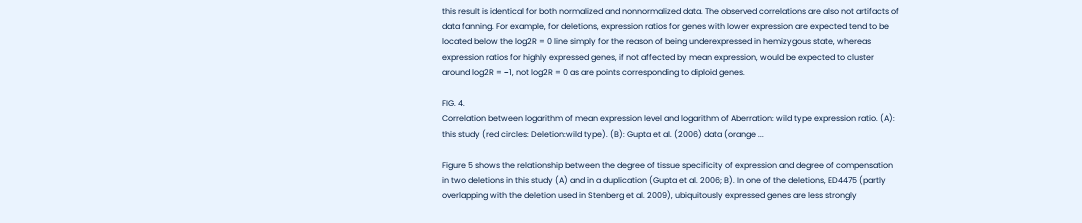this result is identical for both normalized and nonnormalized data. The observed correlations are also not artifacts of data fanning. For example, for deletions, expression ratios for genes with lower expression are expected tend to be located below the log2R = 0 line simply for the reason of being underexpressed in hemizygous state, whereas expression ratios for highly expressed genes, if not affected by mean expression, would be expected to cluster around log2R = −1, not log2R = 0 as are points corresponding to diploid genes.

FIG. 4.
Correlation between logarithm of mean expression level and logarithm of Aberration: wild type expression ratio. (A): this study (red circles: Deletion:wild type). (B): Gupta et al. (2006) data (orange ...

Figure 5 shows the relationship between the degree of tissue specificity of expression and degree of compensation in two deletions in this study (A) and in a duplication (Gupta et al. 2006; B). In one of the deletions, ED4475 (partly overlapping with the deletion used in Stenberg et al. 2009), ubiquitously expressed genes are less strongly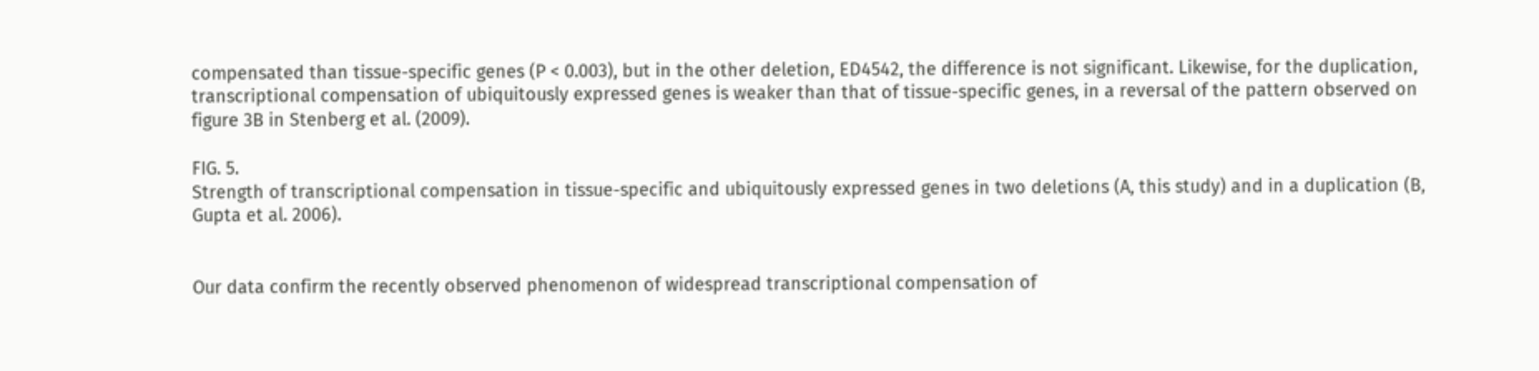compensated than tissue-specific genes (P < 0.003), but in the other deletion, ED4542, the difference is not significant. Likewise, for the duplication, transcriptional compensation of ubiquitously expressed genes is weaker than that of tissue-specific genes, in a reversal of the pattern observed on figure 3B in Stenberg et al. (2009).

FIG. 5.
Strength of transcriptional compensation in tissue-specific and ubiquitously expressed genes in two deletions (A, this study) and in a duplication (B, Gupta et al. 2006).


Our data confirm the recently observed phenomenon of widespread transcriptional compensation of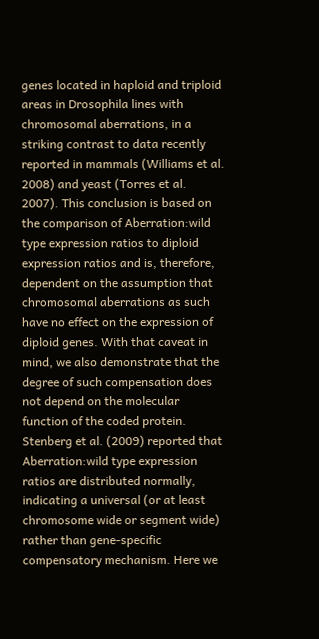genes located in haploid and triploid areas in Drosophila lines with chromosomal aberrations, in a striking contrast to data recently reported in mammals (Williams et al. 2008) and yeast (Torres et al. 2007). This conclusion is based on the comparison of Aberration:wild type expression ratios to diploid expression ratios and is, therefore, dependent on the assumption that chromosomal aberrations as such have no effect on the expression of diploid genes. With that caveat in mind, we also demonstrate that the degree of such compensation does not depend on the molecular function of the coded protein. Stenberg et al. (2009) reported that Aberration:wild type expression ratios are distributed normally, indicating a universal (or at least chromosome wide or segment wide) rather than gene-specific compensatory mechanism. Here we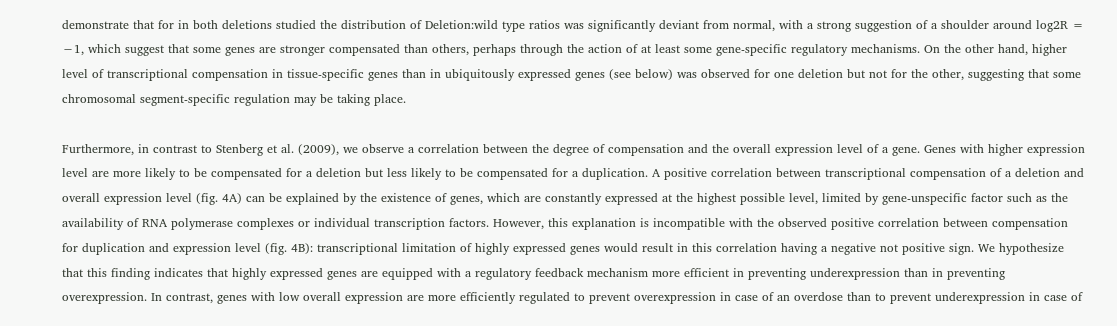demonstrate that for in both deletions studied the distribution of Deletion:wild type ratios was significantly deviant from normal, with a strong suggestion of a shoulder around log2R = −1, which suggest that some genes are stronger compensated than others, perhaps through the action of at least some gene-specific regulatory mechanisms. On the other hand, higher level of transcriptional compensation in tissue-specific genes than in ubiquitously expressed genes (see below) was observed for one deletion but not for the other, suggesting that some chromosomal segment-specific regulation may be taking place.

Furthermore, in contrast to Stenberg et al. (2009), we observe a correlation between the degree of compensation and the overall expression level of a gene. Genes with higher expression level are more likely to be compensated for a deletion but less likely to be compensated for a duplication. A positive correlation between transcriptional compensation of a deletion and overall expression level (fig. 4A) can be explained by the existence of genes, which are constantly expressed at the highest possible level, limited by gene-unspecific factor such as the availability of RNA polymerase complexes or individual transcription factors. However, this explanation is incompatible with the observed positive correlation between compensation for duplication and expression level (fig. 4B): transcriptional limitation of highly expressed genes would result in this correlation having a negative not positive sign. We hypothesize that this finding indicates that highly expressed genes are equipped with a regulatory feedback mechanism more efficient in preventing underexpression than in preventing overexpression. In contrast, genes with low overall expression are more efficiently regulated to prevent overexpression in case of an overdose than to prevent underexpression in case of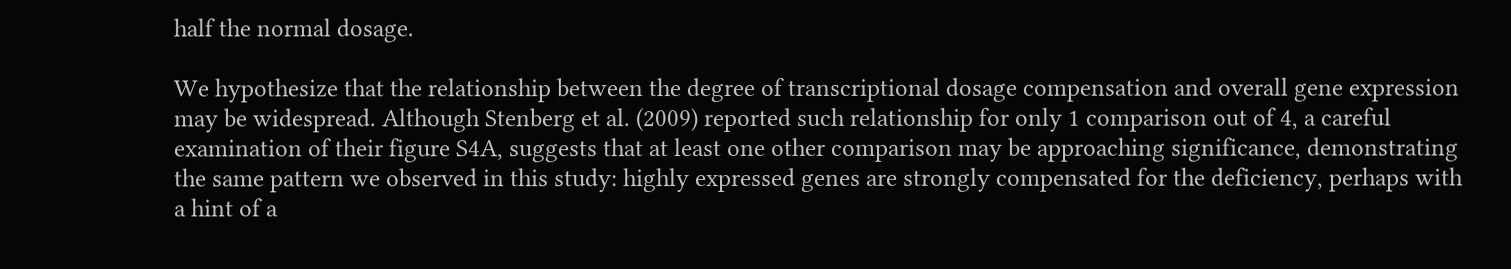half the normal dosage.

We hypothesize that the relationship between the degree of transcriptional dosage compensation and overall gene expression may be widespread. Although Stenberg et al. (2009) reported such relationship for only 1 comparison out of 4, a careful examination of their figure S4A, suggests that at least one other comparison may be approaching significance, demonstrating the same pattern we observed in this study: highly expressed genes are strongly compensated for the deficiency, perhaps with a hint of a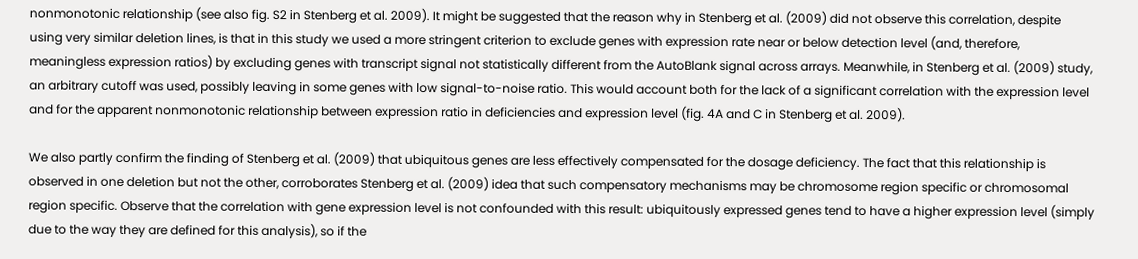nonmonotonic relationship (see also fig. S2 in Stenberg et al. 2009). It might be suggested that the reason why in Stenberg et al. (2009) did not observe this correlation, despite using very similar deletion lines, is that in this study we used a more stringent criterion to exclude genes with expression rate near or below detection level (and, therefore, meaningless expression ratios) by excluding genes with transcript signal not statistically different from the AutoBlank signal across arrays. Meanwhile, in Stenberg et al. (2009) study, an arbitrary cutoff was used, possibly leaving in some genes with low signal-to-noise ratio. This would account both for the lack of a significant correlation with the expression level and for the apparent nonmonotonic relationship between expression ratio in deficiencies and expression level (fig. 4A and C in Stenberg et al. 2009).

We also partly confirm the finding of Stenberg et al. (2009) that ubiquitous genes are less effectively compensated for the dosage deficiency. The fact that this relationship is observed in one deletion but not the other, corroborates Stenberg et al. (2009) idea that such compensatory mechanisms may be chromosome region specific or chromosomal region specific. Observe that the correlation with gene expression level is not confounded with this result: ubiquitously expressed genes tend to have a higher expression level (simply due to the way they are defined for this analysis), so if the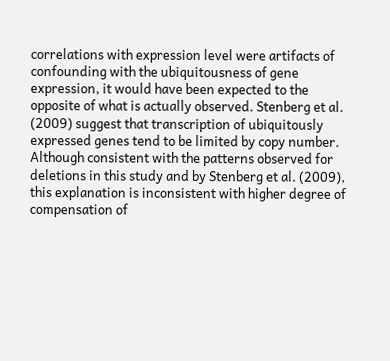correlations with expression level were artifacts of confounding with the ubiquitousness of gene expression, it would have been expected to the opposite of what is actually observed. Stenberg et al. (2009) suggest that transcription of ubiquitously expressed genes tend to be limited by copy number. Although consistent with the patterns observed for deletions in this study and by Stenberg et al. (2009), this explanation is inconsistent with higher degree of compensation of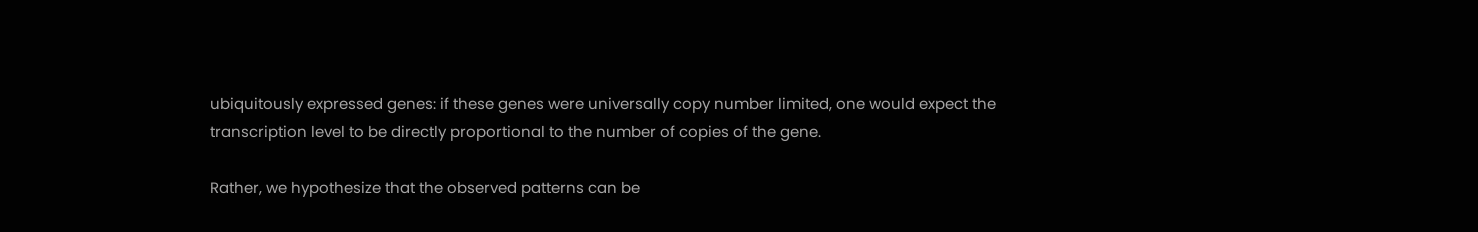ubiquitously expressed genes: if these genes were universally copy number limited, one would expect the transcription level to be directly proportional to the number of copies of the gene.

Rather, we hypothesize that the observed patterns can be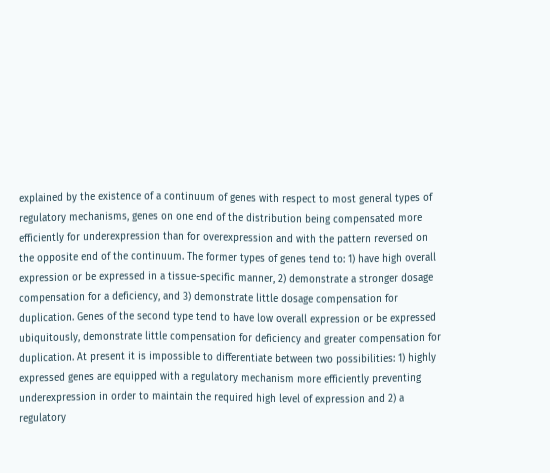explained by the existence of a continuum of genes with respect to most general types of regulatory mechanisms, genes on one end of the distribution being compensated more efficiently for underexpression than for overexpression and with the pattern reversed on the opposite end of the continuum. The former types of genes tend to: 1) have high overall expression or be expressed in a tissue-specific manner, 2) demonstrate a stronger dosage compensation for a deficiency, and 3) demonstrate little dosage compensation for duplication. Genes of the second type tend to have low overall expression or be expressed ubiquitously, demonstrate little compensation for deficiency and greater compensation for duplication. At present it is impossible to differentiate between two possibilities: 1) highly expressed genes are equipped with a regulatory mechanism more efficiently preventing underexpression in order to maintain the required high level of expression and 2) a regulatory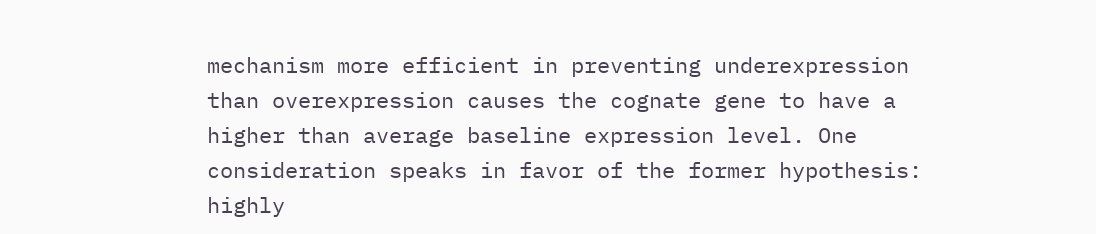mechanism more efficient in preventing underexpression than overexpression causes the cognate gene to have a higher than average baseline expression level. One consideration speaks in favor of the former hypothesis: highly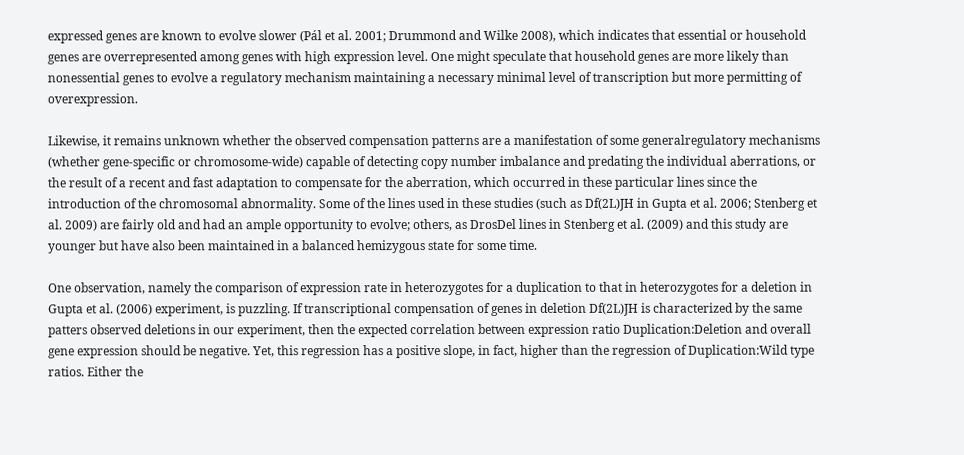expressed genes are known to evolve slower (Pál et al. 2001; Drummond and Wilke 2008), which indicates that essential or household genes are overrepresented among genes with high expression level. One might speculate that household genes are more likely than nonessential genes to evolve a regulatory mechanism maintaining a necessary minimal level of transcription but more permitting of overexpression.

Likewise, it remains unknown whether the observed compensation patterns are a manifestation of some generalregulatory mechanisms (whether gene-specific or chromosome-wide) capable of detecting copy number imbalance and predating the individual aberrations, or the result of a recent and fast adaptation to compensate for the aberration, which occurred in these particular lines since the introduction of the chromosomal abnormality. Some of the lines used in these studies (such as Df(2L)JH in Gupta et al. 2006; Stenberg et al. 2009) are fairly old and had an ample opportunity to evolve; others, as DrosDel lines in Stenberg et al. (2009) and this study are younger but have also been maintained in a balanced hemizygous state for some time.

One observation, namely the comparison of expression rate in heterozygotes for a duplication to that in heterozygotes for a deletion in Gupta et al. (2006) experiment, is puzzling. If transcriptional compensation of genes in deletion Df(2L)JH is characterized by the same patters observed deletions in our experiment, then the expected correlation between expression ratio Duplication:Deletion and overall gene expression should be negative. Yet, this regression has a positive slope, in fact, higher than the regression of Duplication:Wild type ratios. Either the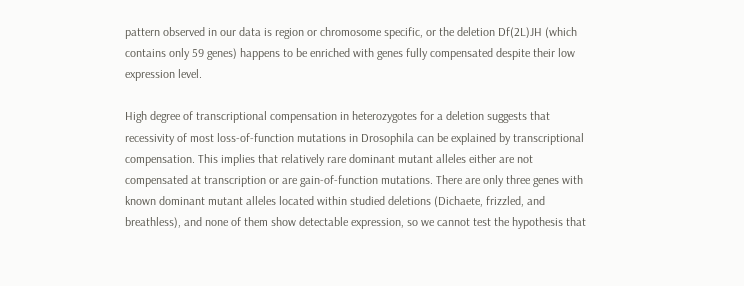pattern observed in our data is region or chromosome specific, or the deletion Df(2L)JH (which contains only 59 genes) happens to be enriched with genes fully compensated despite their low expression level.

High degree of transcriptional compensation in heterozygotes for a deletion suggests that recessivity of most loss-of-function mutations in Drosophila can be explained by transcriptional compensation. This implies that relatively rare dominant mutant alleles either are not compensated at transcription or are gain-of-function mutations. There are only three genes with known dominant mutant alleles located within studied deletions (Dichaete, frizzled, and breathless), and none of them show detectable expression, so we cannot test the hypothesis that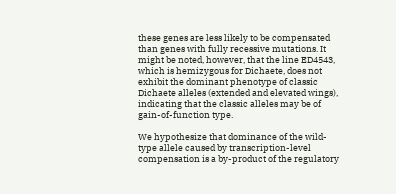these genes are less likely to be compensated than genes with fully recessive mutations. It might be noted, however, that the line ED4543, which is hemizygous for Dichaete, does not exhibit the dominant phenotype of classic Dichaete alleles (extended and elevated wings), indicating that the classic alleles may be of gain-of-function type.

We hypothesize that dominance of the wild-type allele caused by transcription-level compensation is a by-product of the regulatory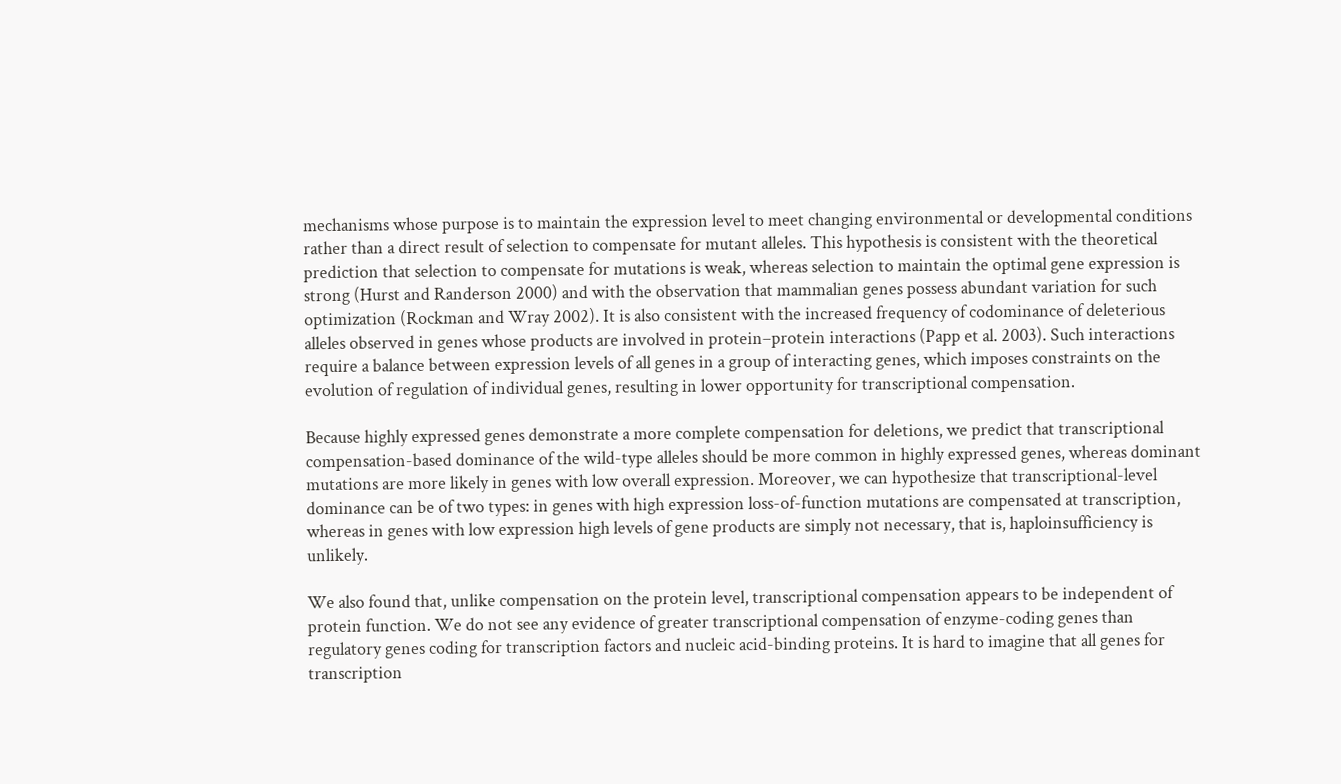mechanisms whose purpose is to maintain the expression level to meet changing environmental or developmental conditions rather than a direct result of selection to compensate for mutant alleles. This hypothesis is consistent with the theoretical prediction that selection to compensate for mutations is weak, whereas selection to maintain the optimal gene expression is strong (Hurst and Randerson 2000) and with the observation that mammalian genes possess abundant variation for such optimization (Rockman and Wray 2002). It is also consistent with the increased frequency of codominance of deleterious alleles observed in genes whose products are involved in protein–protein interactions (Papp et al. 2003). Such interactions require a balance between expression levels of all genes in a group of interacting genes, which imposes constraints on the evolution of regulation of individual genes, resulting in lower opportunity for transcriptional compensation.

Because highly expressed genes demonstrate a more complete compensation for deletions, we predict that transcriptional compensation-based dominance of the wild-type alleles should be more common in highly expressed genes, whereas dominant mutations are more likely in genes with low overall expression. Moreover, we can hypothesize that transcriptional-level dominance can be of two types: in genes with high expression loss-of-function mutations are compensated at transcription, whereas in genes with low expression high levels of gene products are simply not necessary, that is, haploinsufficiency is unlikely.

We also found that, unlike compensation on the protein level, transcriptional compensation appears to be independent of protein function. We do not see any evidence of greater transcriptional compensation of enzyme-coding genes than regulatory genes coding for transcription factors and nucleic acid-binding proteins. It is hard to imagine that all genes for transcription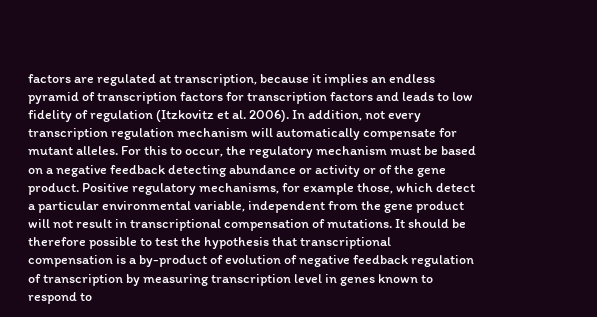factors are regulated at transcription, because it implies an endless pyramid of transcription factors for transcription factors and leads to low fidelity of regulation (Itzkovitz et al. 2006). In addition, not every transcription regulation mechanism will automatically compensate for mutant alleles. For this to occur, the regulatory mechanism must be based on a negative feedback detecting abundance or activity or of the gene product. Positive regulatory mechanisms, for example those, which detect a particular environmental variable, independent from the gene product will not result in transcriptional compensation of mutations. It should be therefore possible to test the hypothesis that transcriptional compensation is a by-product of evolution of negative feedback regulation of transcription by measuring transcription level in genes known to respond to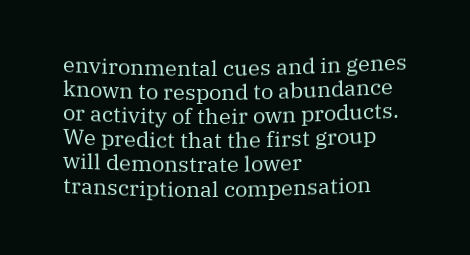environmental cues and in genes known to respond to abundance or activity of their own products. We predict that the first group will demonstrate lower transcriptional compensation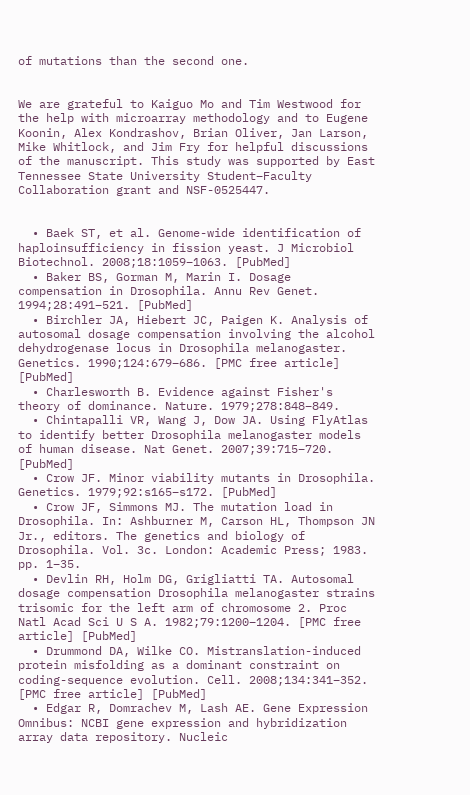of mutations than the second one.


We are grateful to Kaiguo Mo and Tim Westwood for the help with microarray methodology and to Eugene Koonin, Alex Kondrashov, Brian Oliver, Jan Larson, Mike Whitlock, and Jim Fry for helpful discussions of the manuscript. This study was supported by East Tennessee State University Student–Faculty Collaboration grant and NSF-0525447.


  • Baek ST, et al. Genome-wide identification of haploinsufficiency in fission yeast. J Microbiol Biotechnol. 2008;18:1059–1063. [PubMed]
  • Baker BS, Gorman M, Marin I. Dosage compensation in Drosophila. Annu Rev Genet. 1994;28:491–521. [PubMed]
  • Birchler JA, Hiebert JC, Paigen K. Analysis of autosomal dosage compensation involving the alcohol dehydrogenase locus in Drosophila melanogaster. Genetics. 1990;124:679–686. [PMC free article] [PubMed]
  • Charlesworth B. Evidence against Fisher's theory of dominance. Nature. 1979;278:848–849.
  • Chintapalli VR, Wang J, Dow JA. Using FlyAtlas to identify better Drosophila melanogaster models of human disease. Nat Genet. 2007;39:715–720. [PubMed]
  • Crow JF. Minor viability mutants in Drosophila. Genetics. 1979;92:s165–s172. [PubMed]
  • Crow JF, Simmons MJ. The mutation load in Drosophila. In: Ashburner M, Carson HL, Thompson JN Jr., editors. The genetics and biology of Drosophila. Vol. 3c. London: Academic Press; 1983. pp. 1–35.
  • Devlin RH, Holm DG, Grigliatti TA. Autosomal dosage compensation Drosophila melanogaster strains trisomic for the left arm of chromosome 2. Proc Natl Acad Sci U S A. 1982;79:1200–1204. [PMC free article] [PubMed]
  • Drummond DA, Wilke CO. Mistranslation-induced protein misfolding as a dominant constraint on coding-sequence evolution. Cell. 2008;134:341–352. [PMC free article] [PubMed]
  • Edgar R, Domrachev M, Lash AE. Gene Expression Omnibus: NCBI gene expression and hybridization array data repository. Nucleic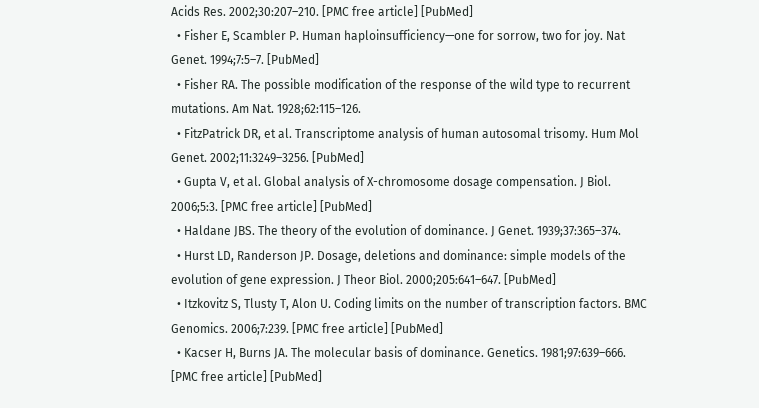Acids Res. 2002;30:207–210. [PMC free article] [PubMed]
  • Fisher E, Scambler P. Human haploinsufficiency—one for sorrow, two for joy. Nat Genet. 1994;7:5–7. [PubMed]
  • Fisher RA. The possible modification of the response of the wild type to recurrent mutations. Am Nat. 1928;62:115–126.
  • FitzPatrick DR, et al. Transcriptome analysis of human autosomal trisomy. Hum Mol Genet. 2002;11:3249–3256. [PubMed]
  • Gupta V, et al. Global analysis of X-chromosome dosage compensation. J Biol. 2006;5:3. [PMC free article] [PubMed]
  • Haldane JBS. The theory of the evolution of dominance. J Genet. 1939;37:365–374.
  • Hurst LD, Randerson JP. Dosage, deletions and dominance: simple models of the evolution of gene expression. J Theor Biol. 2000;205:641–647. [PubMed]
  • Itzkovitz S, Tlusty T, Alon U. Coding limits on the number of transcription factors. BMC Genomics. 2006;7:239. [PMC free article] [PubMed]
  • Kacser H, Burns JA. The molecular basis of dominance. Genetics. 1981;97:639–666. [PMC free article] [PubMed]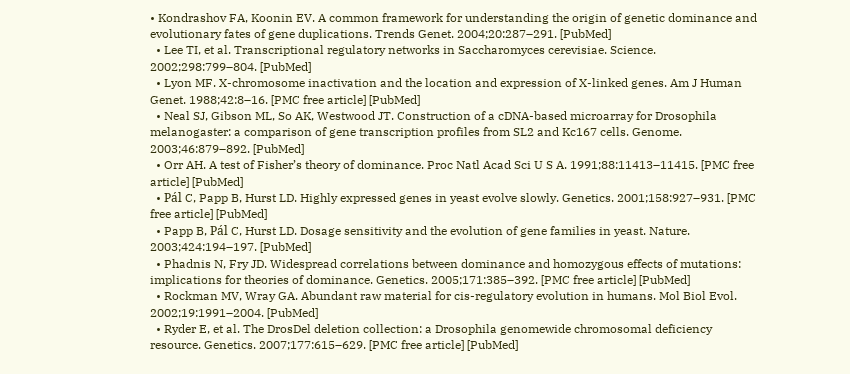• Kondrashov FA, Koonin EV. A common framework for understanding the origin of genetic dominance and evolutionary fates of gene duplications. Trends Genet. 2004;20:287–291. [PubMed]
  • Lee TI, et al. Transcriptional regulatory networks in Saccharomyces cerevisiae. Science. 2002;298:799–804. [PubMed]
  • Lyon MF. X-chromosome inactivation and the location and expression of X-linked genes. Am J Human Genet. 1988;42:8–16. [PMC free article] [PubMed]
  • Neal SJ, Gibson ML, So AK, Westwood JT. Construction of a cDNA-based microarray for Drosophila melanogaster: a comparison of gene transcription profiles from SL2 and Kc167 cells. Genome. 2003;46:879–892. [PubMed]
  • Orr AH. A test of Fisher’s theory of dominance. Proc Natl Acad Sci U S A. 1991;88:11413–11415. [PMC free article] [PubMed]
  • Pál C, Papp B, Hurst LD. Highly expressed genes in yeast evolve slowly. Genetics. 2001;158:927–931. [PMC free article] [PubMed]
  • Papp B, Pál C, Hurst LD. Dosage sensitivity and the evolution of gene families in yeast. Nature. 2003;424:194–197. [PubMed]
  • Phadnis N, Fry JD. Widespread correlations between dominance and homozygous effects of mutations: implications for theories of dominance. Genetics. 2005;171:385–392. [PMC free article] [PubMed]
  • Rockman MV, Wray GA. Abundant raw material for cis-regulatory evolution in humans. Mol Biol Evol. 2002;19:1991–2004. [PubMed]
  • Ryder E, et al. The DrosDel deletion collection: a Drosophila genomewide chromosomal deficiency resource. Genetics. 2007;177:615–629. [PMC free article] [PubMed]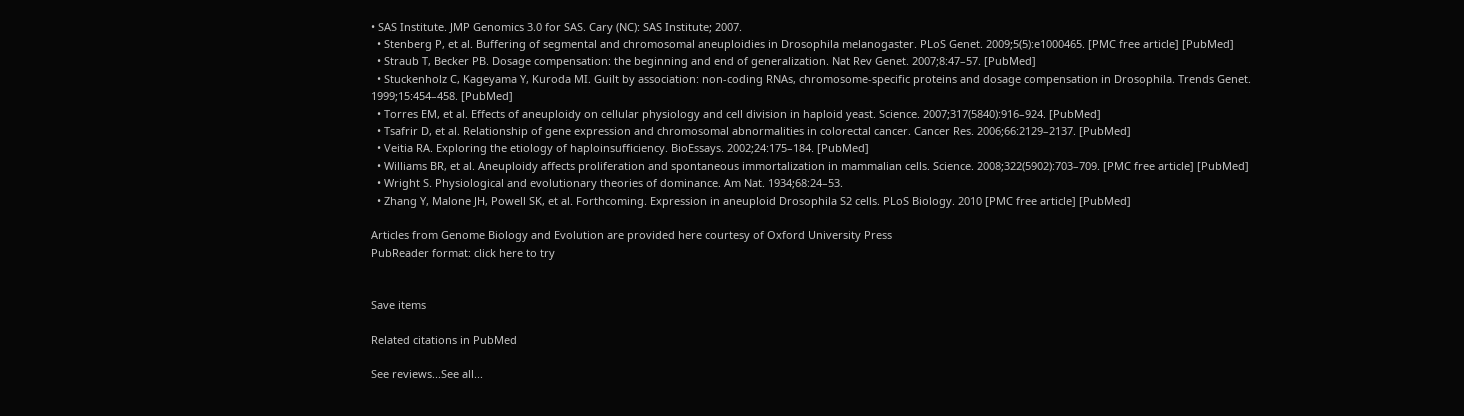• SAS Institute. JMP Genomics 3.0 for SAS. Cary (NC): SAS Institute; 2007.
  • Stenberg P, et al. Buffering of segmental and chromosomal aneuploidies in Drosophila melanogaster. PLoS Genet. 2009;5(5):e1000465. [PMC free article] [PubMed]
  • Straub T, Becker PB. Dosage compensation: the beginning and end of generalization. Nat Rev Genet. 2007;8:47–57. [PubMed]
  • Stuckenholz C, Kageyama Y, Kuroda MI. Guilt by association: non-coding RNAs, chromosome-specific proteins and dosage compensation in Drosophila. Trends Genet. 1999;15:454–458. [PubMed]
  • Torres EM, et al. Effects of aneuploidy on cellular physiology and cell division in haploid yeast. Science. 2007;317(5840):916–924. [PubMed]
  • Tsafrir D, et al. Relationship of gene expression and chromosomal abnormalities in colorectal cancer. Cancer Res. 2006;66:2129–2137. [PubMed]
  • Veitia RA. Exploring the etiology of haploinsufficiency. BioEssays. 2002;24:175–184. [PubMed]
  • Williams BR, et al. Aneuploidy affects proliferation and spontaneous immortalization in mammalian cells. Science. 2008;322(5902):703–709. [PMC free article] [PubMed]
  • Wright S. Physiological and evolutionary theories of dominance. Am Nat. 1934;68:24–53.
  • Zhang Y, Malone JH, Powell SK, et al. Forthcoming. Expression in aneuploid Drosophila S2 cells. PLoS Biology. 2010 [PMC free article] [PubMed]

Articles from Genome Biology and Evolution are provided here courtesy of Oxford University Press
PubReader format: click here to try


Save items

Related citations in PubMed

See reviews...See all...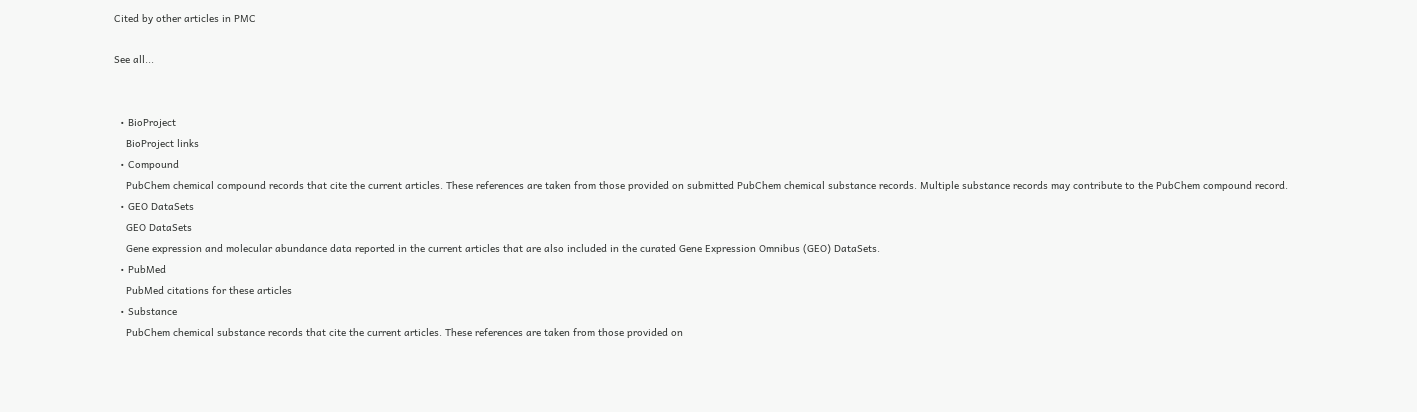Cited by other articles in PMC

See all...


  • BioProject
    BioProject links
  • Compound
    PubChem chemical compound records that cite the current articles. These references are taken from those provided on submitted PubChem chemical substance records. Multiple substance records may contribute to the PubChem compound record.
  • GEO DataSets
    GEO DataSets
    Gene expression and molecular abundance data reported in the current articles that are also included in the curated Gene Expression Omnibus (GEO) DataSets.
  • PubMed
    PubMed citations for these articles
  • Substance
    PubChem chemical substance records that cite the current articles. These references are taken from those provided on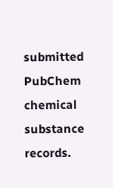submitted PubChem chemical substance records.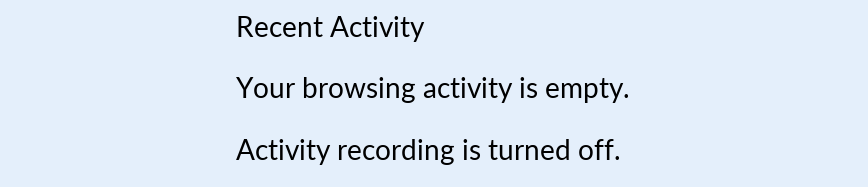Recent Activity

Your browsing activity is empty.

Activity recording is turned off.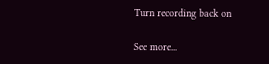Turn recording back on

See more...